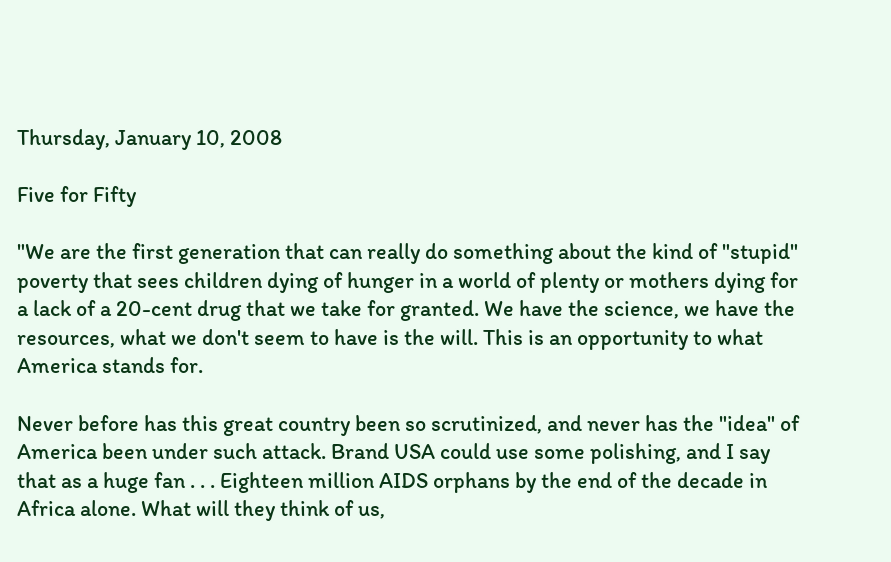Thursday, January 10, 2008

Five for Fifty

"We are the first generation that can really do something about the kind of "stupid" poverty that sees children dying of hunger in a world of plenty or mothers dying for a lack of a 20-cent drug that we take for granted. We have the science, we have the resources, what we don't seem to have is the will. This is an opportunity to what America stands for.

Never before has this great country been so scrutinized, and never has the "idea" of America been under such attack. Brand USA could use some polishing, and I say that as a huge fan . . . Eighteen million AIDS orphans by the end of the decade in Africa alone. What will they think of us,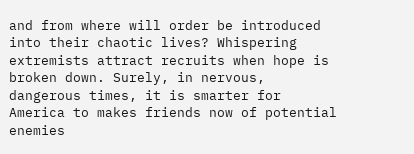and from where will order be introduced into their chaotic lives? Whispering extremists attract recruits when hope is broken down. Surely, in nervous, dangerous times, it is smarter for America to makes friends now of potential enemies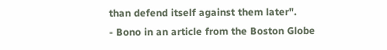than defend itself against them later".
- Bono in an article from the Boston Globe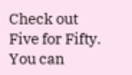Check out Five for Fifty. You can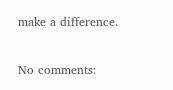make a difference.

No comments: